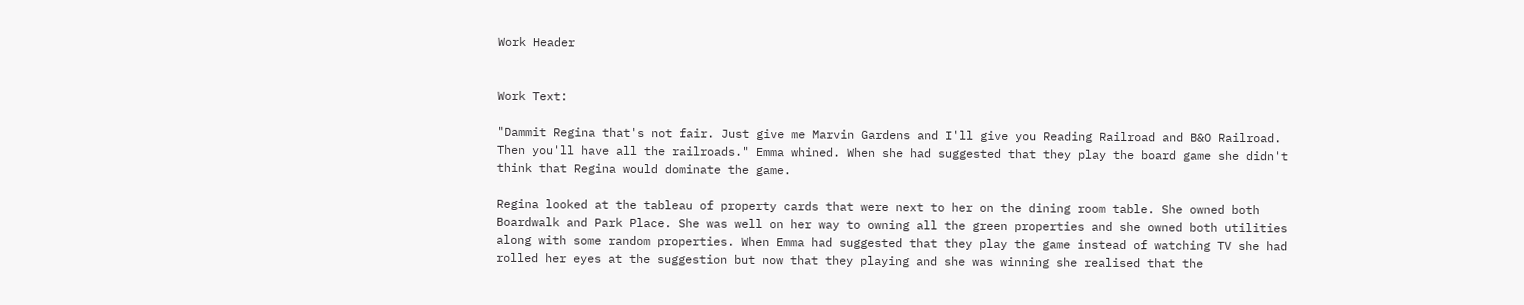Work Header


Work Text:

"Dammit Regina that's not fair. Just give me Marvin Gardens and I'll give you Reading Railroad and B&O Railroad. Then you'll have all the railroads." Emma whined. When she had suggested that they play the board game she didn't think that Regina would dominate the game.

Regina looked at the tableau of property cards that were next to her on the dining room table. She owned both Boardwalk and Park Place. She was well on her way to owning all the green properties and she owned both utilities along with some random properties. When Emma had suggested that they play the game instead of watching TV she had rolled her eyes at the suggestion but now that they playing and she was winning she realised that the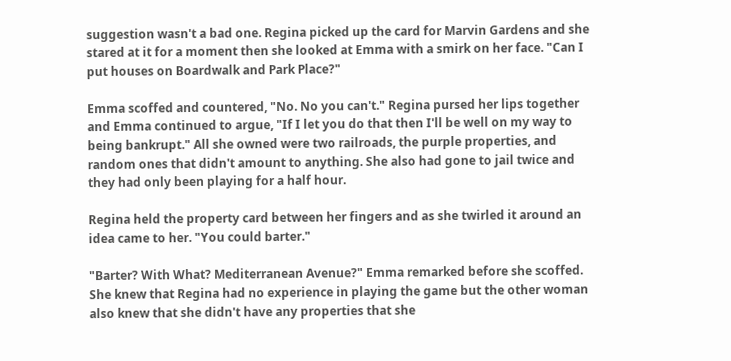suggestion wasn't a bad one. Regina picked up the card for Marvin Gardens and she stared at it for a moment then she looked at Emma with a smirk on her face. "Can I put houses on Boardwalk and Park Place?"

Emma scoffed and countered, "No. No you can't." Regina pursed her lips together and Emma continued to argue, "If I let you do that then I'll be well on my way to being bankrupt." All she owned were two railroads, the purple properties, and random ones that didn't amount to anything. She also had gone to jail twice and they had only been playing for a half hour.

Regina held the property card between her fingers and as she twirled it around an idea came to her. "You could barter."

"Barter? With What? Mediterranean Avenue?" Emma remarked before she scoffed. She knew that Regina had no experience in playing the game but the other woman also knew that she didn't have any properties that she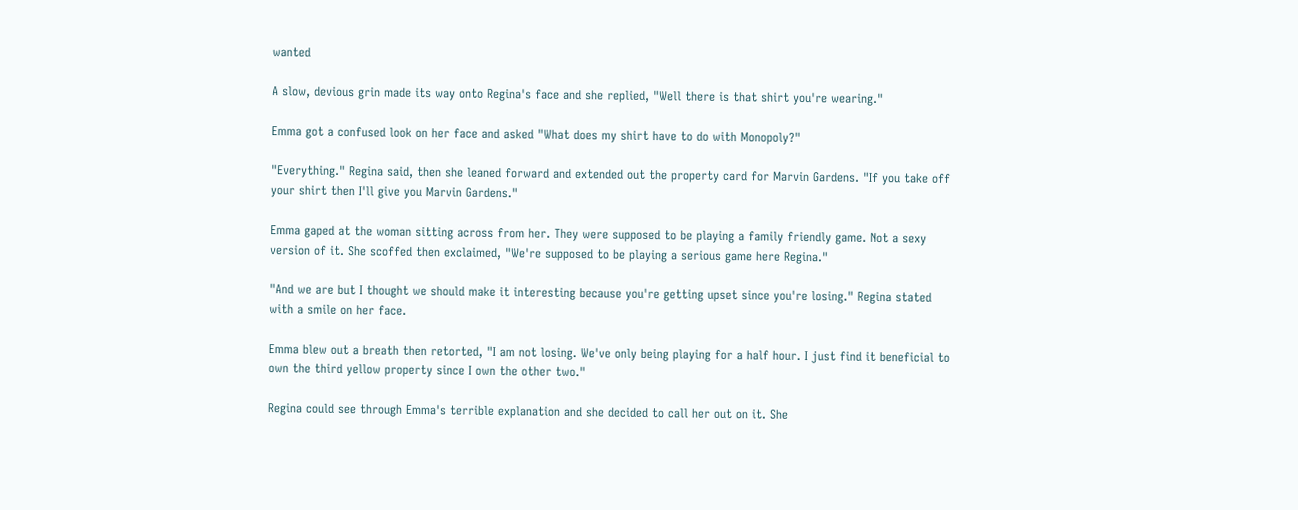wanted

A slow, devious grin made its way onto Regina's face and she replied, "Well there is that shirt you're wearing."

Emma got a confused look on her face and asked "What does my shirt have to do with Monopoly?"

"Everything." Regina said, then she leaned forward and extended out the property card for Marvin Gardens. "If you take off your shirt then I'll give you Marvin Gardens."

Emma gaped at the woman sitting across from her. They were supposed to be playing a family friendly game. Not a sexy version of it. She scoffed then exclaimed, "We're supposed to be playing a serious game here Regina."

"And we are but I thought we should make it interesting because you're getting upset since you're losing." Regina stated with a smile on her face.

Emma blew out a breath then retorted, "I am not losing. We've only being playing for a half hour. I just find it beneficial to own the third yellow property since I own the other two."

Regina could see through Emma's terrible explanation and she decided to call her out on it. She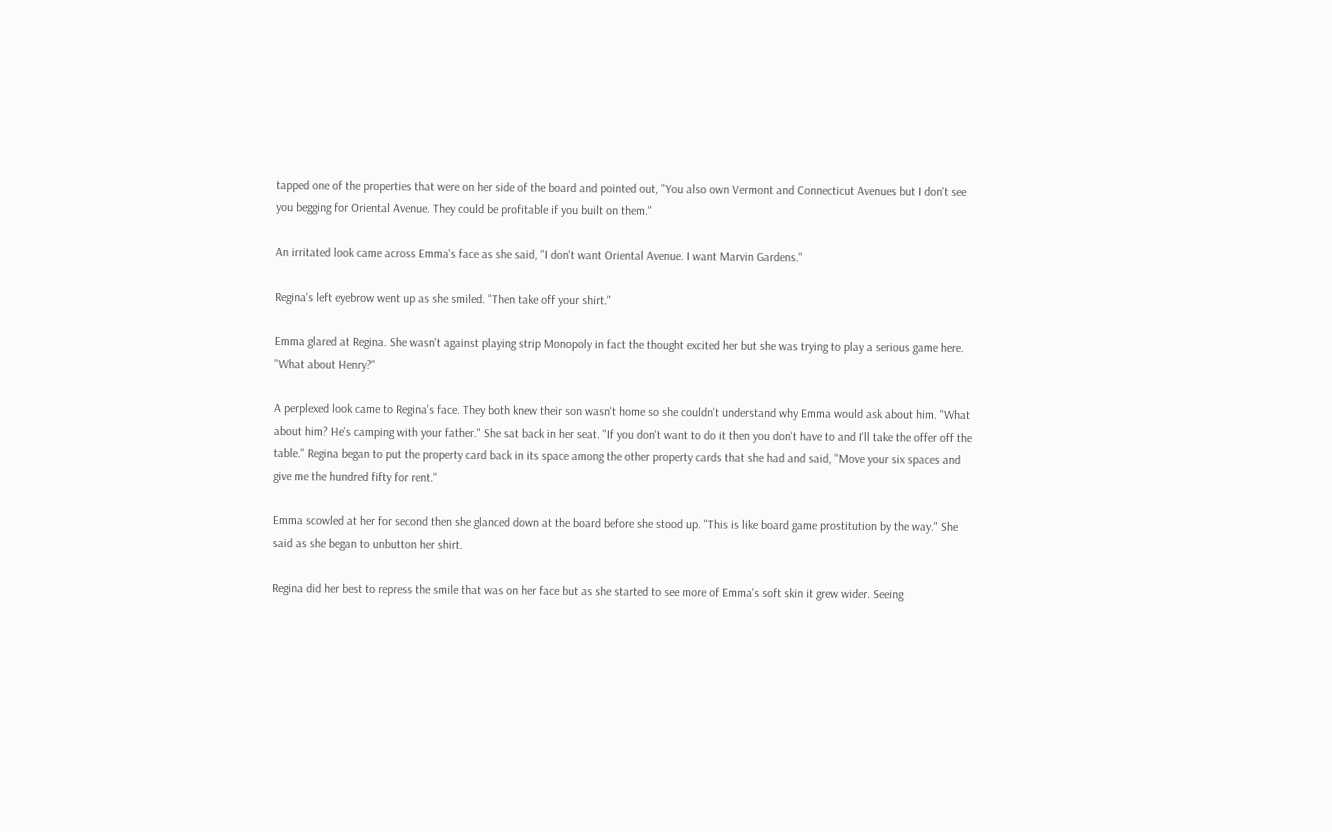tapped one of the properties that were on her side of the board and pointed out, "You also own Vermont and Connecticut Avenues but I don't see you begging for Oriental Avenue. They could be profitable if you built on them."

An irritated look came across Emma's face as she said, "I don't want Oriental Avenue. I want Marvin Gardens."

Regina's left eyebrow went up as she smiled. "Then take off your shirt."

Emma glared at Regina. She wasn't against playing strip Monopoly in fact the thought excited her but she was trying to play a serious game here. "What about Henry?"

A perplexed look came to Regina's face. They both knew their son wasn't home so she couldn't understand why Emma would ask about him. "What about him? He's camping with your father." She sat back in her seat. "If you don't want to do it then you don't have to and I'll take the offer off the table." Regina began to put the property card back in its space among the other property cards that she had and said, "Move your six spaces and give me the hundred fifty for rent."

Emma scowled at her for second then she glanced down at the board before she stood up. "This is like board game prostitution by the way." She said as she began to unbutton her shirt.

Regina did her best to repress the smile that was on her face but as she started to see more of Emma's soft skin it grew wider. Seeing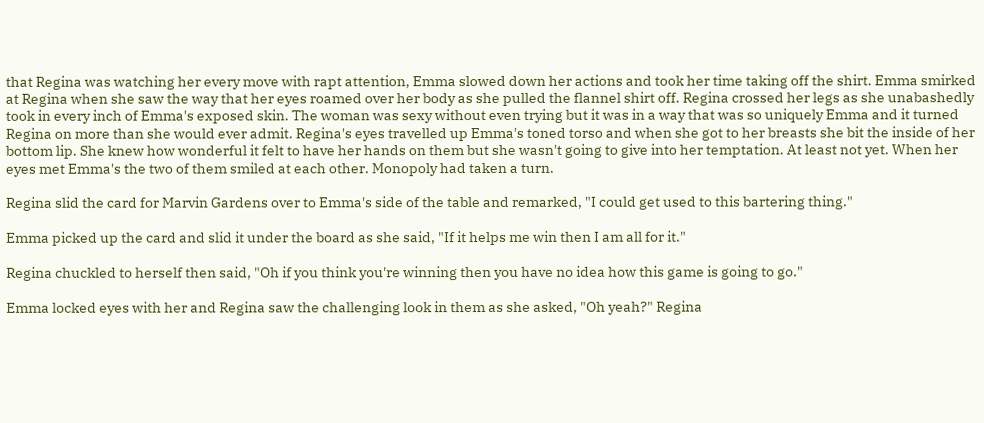that Regina was watching her every move with rapt attention, Emma slowed down her actions and took her time taking off the shirt. Emma smirked at Regina when she saw the way that her eyes roamed over her body as she pulled the flannel shirt off. Regina crossed her legs as she unabashedly took in every inch of Emma's exposed skin. The woman was sexy without even trying but it was in a way that was so uniquely Emma and it turned Regina on more than she would ever admit. Regina's eyes travelled up Emma's toned torso and when she got to her breasts she bit the inside of her bottom lip. She knew how wonderful it felt to have her hands on them but she wasn't going to give into her temptation. At least not yet. When her eyes met Emma's the two of them smiled at each other. Monopoly had taken a turn.

Regina slid the card for Marvin Gardens over to Emma's side of the table and remarked, "I could get used to this bartering thing."

Emma picked up the card and slid it under the board as she said, "If it helps me win then I am all for it."

Regina chuckled to herself then said, "Oh if you think you're winning then you have no idea how this game is going to go."

Emma locked eyes with her and Regina saw the challenging look in them as she asked, "Oh yeah?" Regina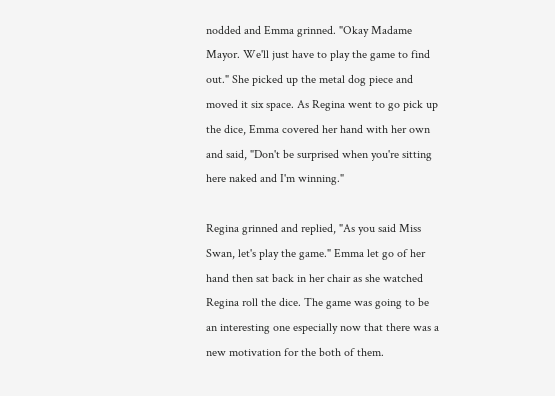nodded and Emma grinned. "Okay Madame Mayor. We'll just have to play the game to find out." She picked up the metal dog piece and moved it six space. As Regina went to go pick up the dice, Emma covered her hand with her own and said, "Don't be surprised when you're sitting here naked and I'm winning."

Regina grinned and replied, "As you said Miss Swan, let's play the game." Emma let go of her hand then sat back in her chair as she watched Regina roll the dice. The game was going to be an interesting one especially now that there was a new motivation for the both of them.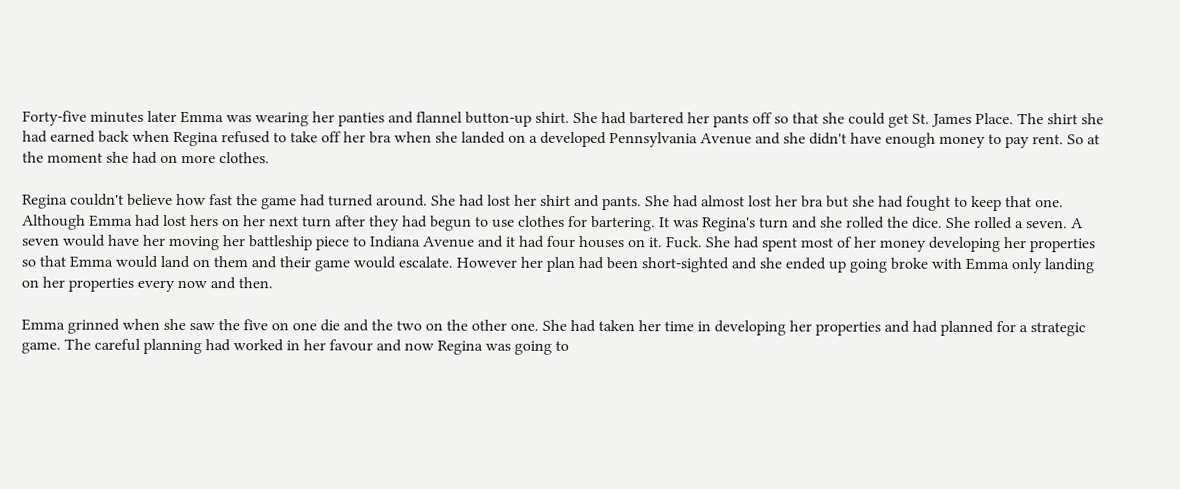Forty-five minutes later Emma was wearing her panties and flannel button-up shirt. She had bartered her pants off so that she could get St. James Place. The shirt she had earned back when Regina refused to take off her bra when she landed on a developed Pennsylvania Avenue and she didn't have enough money to pay rent. So at the moment she had on more clothes.

Regina couldn't believe how fast the game had turned around. She had lost her shirt and pants. She had almost lost her bra but she had fought to keep that one. Although Emma had lost hers on her next turn after they had begun to use clothes for bartering. It was Regina's turn and she rolled the dice. She rolled a seven. A seven would have her moving her battleship piece to Indiana Avenue and it had four houses on it. Fuck. She had spent most of her money developing her properties so that Emma would land on them and their game would escalate. However her plan had been short-sighted and she ended up going broke with Emma only landing on her properties every now and then.

Emma grinned when she saw the five on one die and the two on the other one. She had taken her time in developing her properties and had planned for a strategic game. The careful planning had worked in her favour and now Regina was going to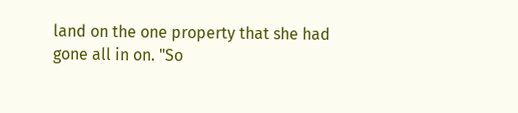land on the one property that she had gone all in on. "So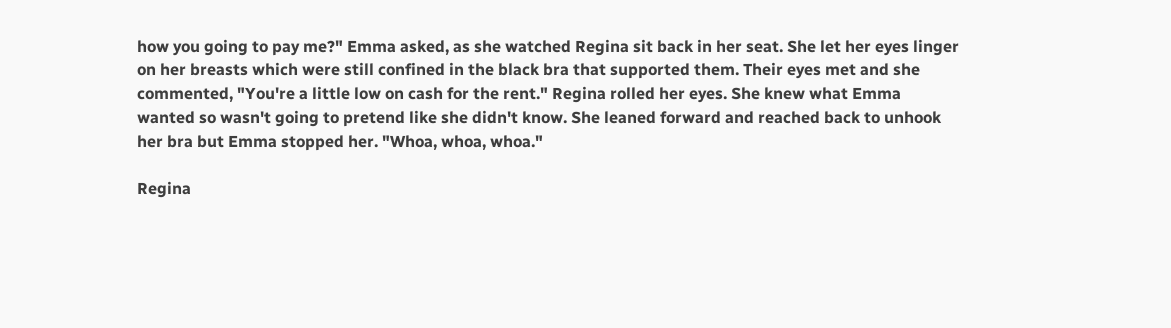how you going to pay me?" Emma asked, as she watched Regina sit back in her seat. She let her eyes linger on her breasts which were still confined in the black bra that supported them. Their eyes met and she commented, "You're a little low on cash for the rent." Regina rolled her eyes. She knew what Emma wanted so wasn't going to pretend like she didn't know. She leaned forward and reached back to unhook her bra but Emma stopped her. "Whoa, whoa, whoa."

Regina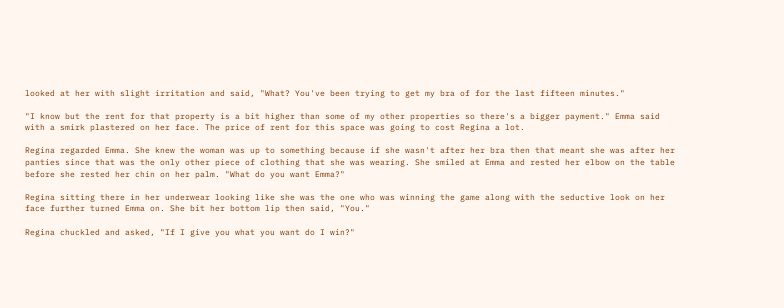looked at her with slight irritation and said, "What? You've been trying to get my bra of for the last fifteen minutes."

"I know but the rent for that property is a bit higher than some of my other properties so there's a bigger payment." Emma said with a smirk plastered on her face. The price of rent for this space was going to cost Regina a lot.

Regina regarded Emma. She knew the woman was up to something because if she wasn't after her bra then that meant she was after her panties since that was the only other piece of clothing that she was wearing. She smiled at Emma and rested her elbow on the table before she rested her chin on her palm. "What do you want Emma?"

Regina sitting there in her underwear looking like she was the one who was winning the game along with the seductive look on her face further turned Emma on. She bit her bottom lip then said, "You."

Regina chuckled and asked, "If I give you what you want do I win?"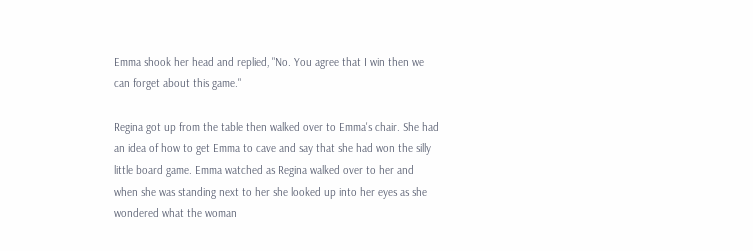Emma shook her head and replied, "No. You agree that I win then we can forget about this game."

Regina got up from the table then walked over to Emma's chair. She had an idea of how to get Emma to cave and say that she had won the silly little board game. Emma watched as Regina walked over to her and when she was standing next to her she looked up into her eyes as she wondered what the woman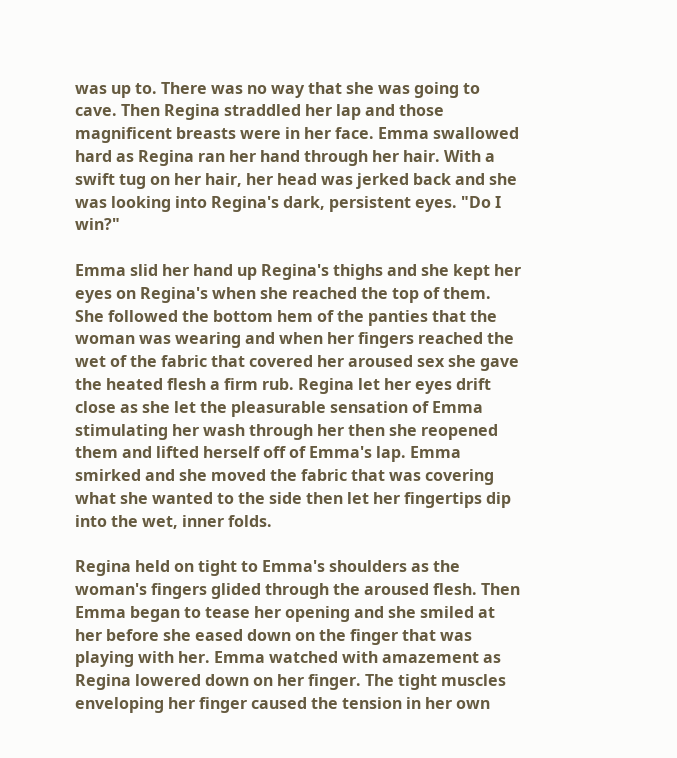was up to. There was no way that she was going to cave. Then Regina straddled her lap and those magnificent breasts were in her face. Emma swallowed hard as Regina ran her hand through her hair. With a swift tug on her hair, her head was jerked back and she was looking into Regina's dark, persistent eyes. "Do I win?"

Emma slid her hand up Regina's thighs and she kept her eyes on Regina's when she reached the top of them. She followed the bottom hem of the panties that the woman was wearing and when her fingers reached the wet of the fabric that covered her aroused sex she gave the heated flesh a firm rub. Regina let her eyes drift close as she let the pleasurable sensation of Emma stimulating her wash through her then she reopened them and lifted herself off of Emma's lap. Emma smirked and she moved the fabric that was covering what she wanted to the side then let her fingertips dip into the wet, inner folds.

Regina held on tight to Emma's shoulders as the woman's fingers glided through the aroused flesh. Then Emma began to tease her opening and she smiled at her before she eased down on the finger that was playing with her. Emma watched with amazement as Regina lowered down on her finger. The tight muscles enveloping her finger caused the tension in her own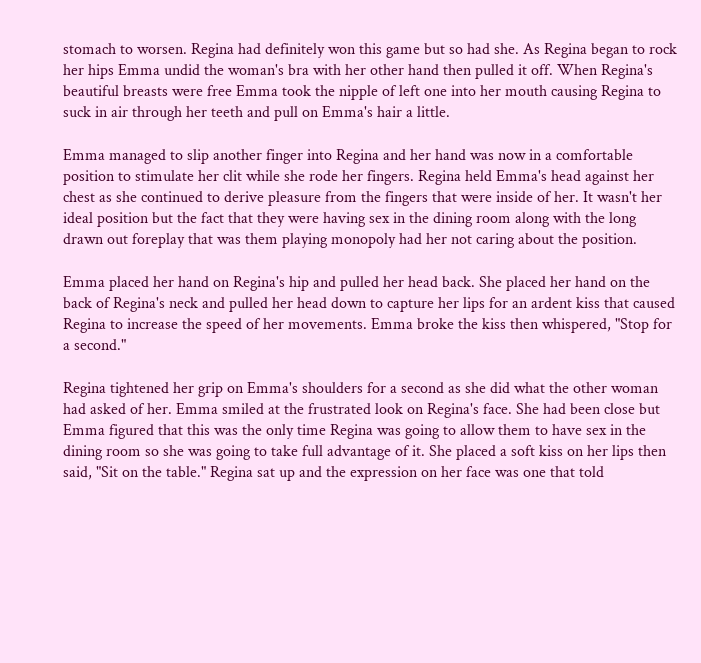stomach to worsen. Regina had definitely won this game but so had she. As Regina began to rock her hips Emma undid the woman's bra with her other hand then pulled it off. When Regina's beautiful breasts were free Emma took the nipple of left one into her mouth causing Regina to suck in air through her teeth and pull on Emma's hair a little.

Emma managed to slip another finger into Regina and her hand was now in a comfortable position to stimulate her clit while she rode her fingers. Regina held Emma's head against her chest as she continued to derive pleasure from the fingers that were inside of her. It wasn't her ideal position but the fact that they were having sex in the dining room along with the long drawn out foreplay that was them playing monopoly had her not caring about the position.

Emma placed her hand on Regina's hip and pulled her head back. She placed her hand on the back of Regina's neck and pulled her head down to capture her lips for an ardent kiss that caused Regina to increase the speed of her movements. Emma broke the kiss then whispered, "Stop for a second."

Regina tightened her grip on Emma's shoulders for a second as she did what the other woman had asked of her. Emma smiled at the frustrated look on Regina's face. She had been close but Emma figured that this was the only time Regina was going to allow them to have sex in the dining room so she was going to take full advantage of it. She placed a soft kiss on her lips then said, "Sit on the table." Regina sat up and the expression on her face was one that told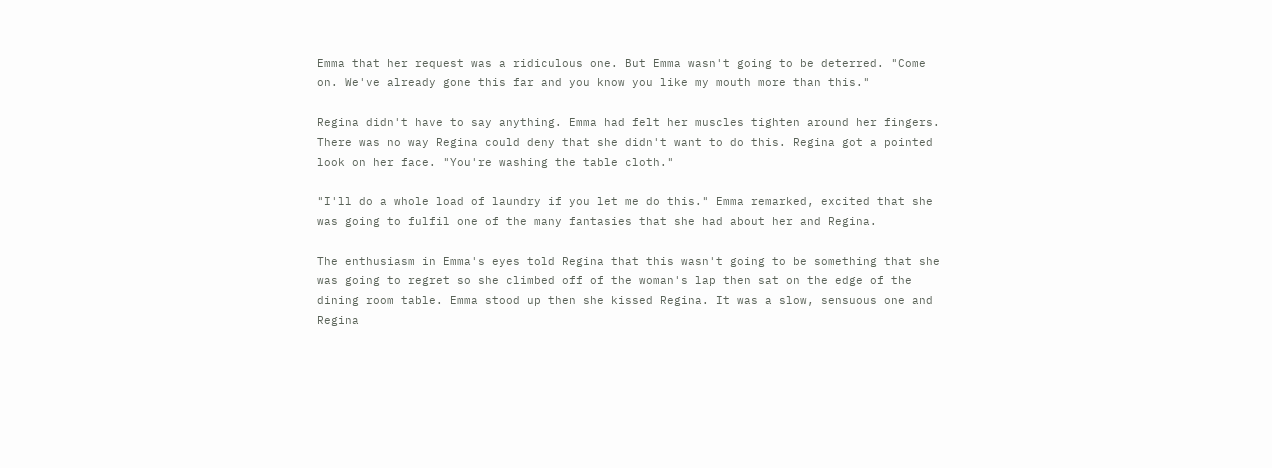Emma that her request was a ridiculous one. But Emma wasn't going to be deterred. "Come on. We've already gone this far and you know you like my mouth more than this."

Regina didn't have to say anything. Emma had felt her muscles tighten around her fingers. There was no way Regina could deny that she didn't want to do this. Regina got a pointed look on her face. "You're washing the table cloth."

"I'll do a whole load of laundry if you let me do this." Emma remarked, excited that she was going to fulfil one of the many fantasies that she had about her and Regina.

The enthusiasm in Emma's eyes told Regina that this wasn't going to be something that she was going to regret so she climbed off of the woman's lap then sat on the edge of the dining room table. Emma stood up then she kissed Regina. It was a slow, sensuous one and Regina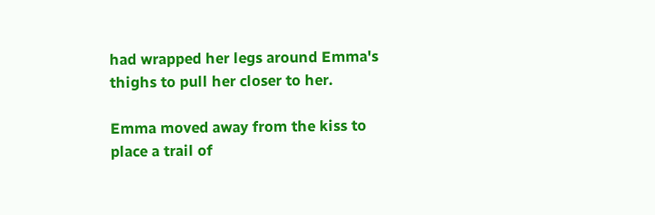had wrapped her legs around Emma's thighs to pull her closer to her.

Emma moved away from the kiss to place a trail of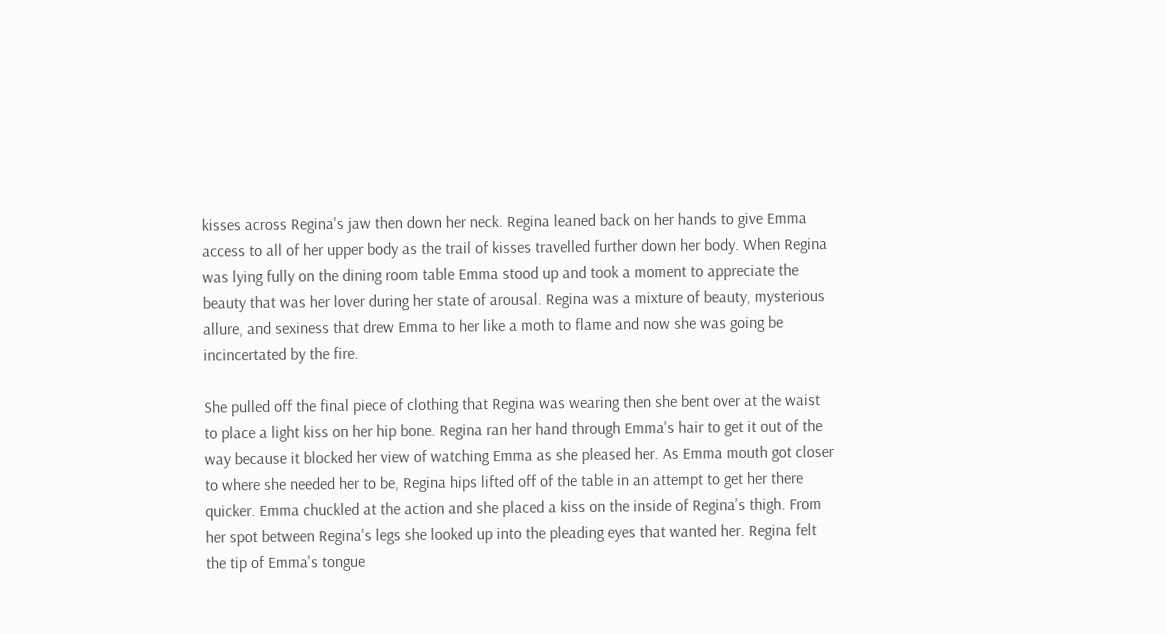kisses across Regina's jaw then down her neck. Regina leaned back on her hands to give Emma access to all of her upper body as the trail of kisses travelled further down her body. When Regina was lying fully on the dining room table Emma stood up and took a moment to appreciate the beauty that was her lover during her state of arousal. Regina was a mixture of beauty, mysterious allure, and sexiness that drew Emma to her like a moth to flame and now she was going be incincertated by the fire.

She pulled off the final piece of clothing that Regina was wearing then she bent over at the waist to place a light kiss on her hip bone. Regina ran her hand through Emma's hair to get it out of the way because it blocked her view of watching Emma as she pleased her. As Emma mouth got closer to where she needed her to be, Regina hips lifted off of the table in an attempt to get her there quicker. Emma chuckled at the action and she placed a kiss on the inside of Regina's thigh. From her spot between Regina's legs she looked up into the pleading eyes that wanted her. Regina felt the tip of Emma's tongue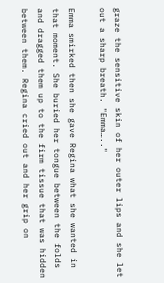graze the sensitive skin of her outer lips and she let out a sharp breath. "Emma….."

Emma smirked then she gave Regina what she wanted in that moment. She buried her tongue between the folds and dragged them up to the firm tissue that was hidden between them. Regina cried out and her grip on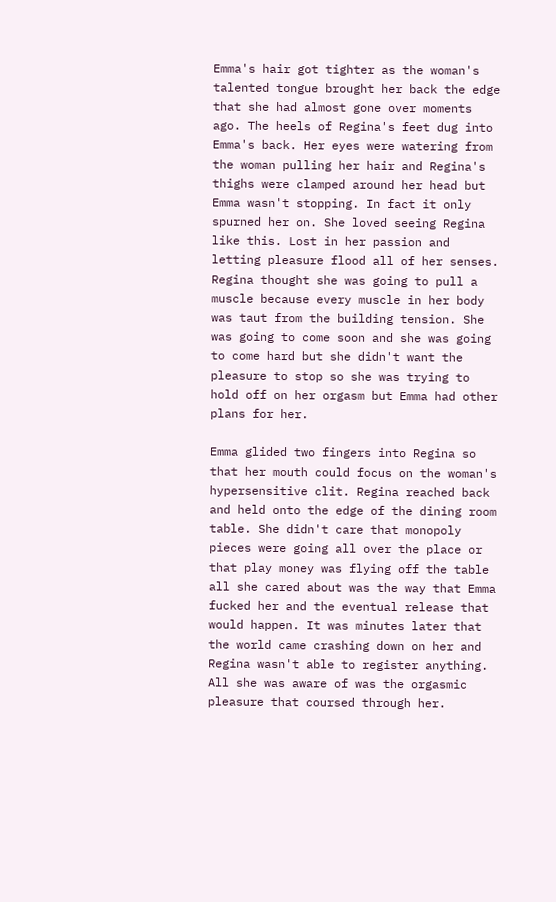Emma's hair got tighter as the woman's talented tongue brought her back the edge that she had almost gone over moments ago. The heels of Regina's feet dug into Emma's back. Her eyes were watering from the woman pulling her hair and Regina's thighs were clamped around her head but Emma wasn't stopping. In fact it only spurned her on. She loved seeing Regina like this. Lost in her passion and letting pleasure flood all of her senses. Regina thought she was going to pull a muscle because every muscle in her body was taut from the building tension. She was going to come soon and she was going to come hard but she didn't want the pleasure to stop so she was trying to hold off on her orgasm but Emma had other plans for her.

Emma glided two fingers into Regina so that her mouth could focus on the woman's hypersensitive clit. Regina reached back and held onto the edge of the dining room table. She didn't care that monopoly pieces were going all over the place or that play money was flying off the table all she cared about was the way that Emma fucked her and the eventual release that would happen. It was minutes later that the world came crashing down on her and Regina wasn't able to register anything. All she was aware of was the orgasmic pleasure that coursed through her.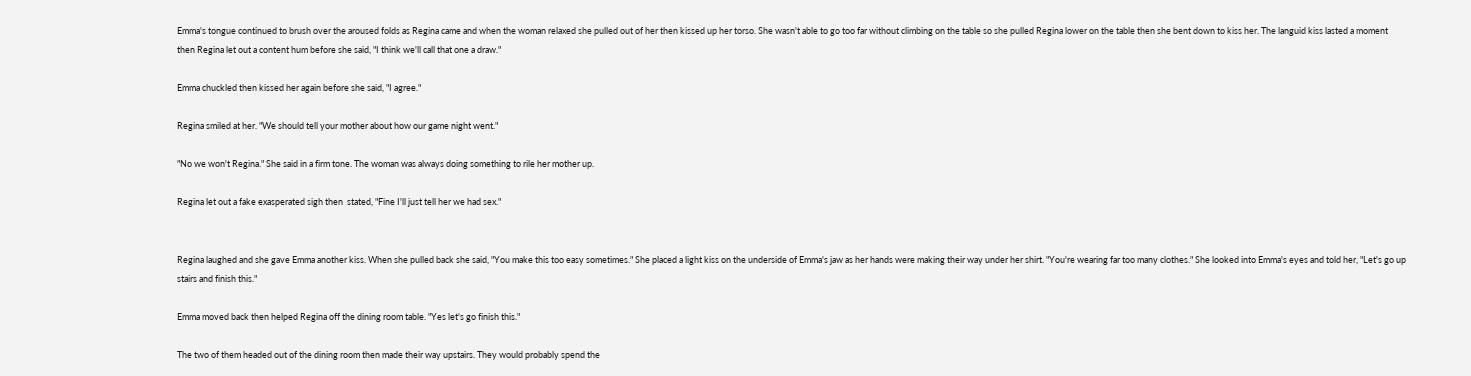Emma's tongue continued to brush over the aroused folds as Regina came and when the woman relaxed she pulled out of her then kissed up her torso. She wasn't able to go too far without climbing on the table so she pulled Regina lower on the table then she bent down to kiss her. The languid kiss lasted a moment then Regina let out a content hum before she said, "I think we'll call that one a draw."

Emma chuckled then kissed her again before she said, "I agree."

Regina smiled at her. "We should tell your mother about how our game night went."

"No we won't Regina." She said in a firm tone. The woman was always doing something to rile her mother up.

Regina let out a fake exasperated sigh then  stated, "Fine I'll just tell her we had sex."


Regina laughed and she gave Emma another kiss. When she pulled back she said, "You make this too easy sometimes." She placed a light kiss on the underside of Emma's jaw as her hands were making their way under her shirt. "You're wearing far too many clothes." She looked into Emma's eyes and told her, "Let's go up stairs and finish this."

Emma moved back then helped Regina off the dining room table. "Yes let's go finish this."

The two of them headed out of the dining room then made their way upstairs. They would probably spend the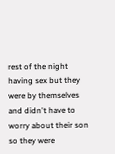rest of the night having sex but they were by themselves and didn't have to worry about their son so they were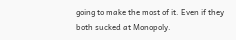going to make the most of it. Even if they both sucked at Monopoly.